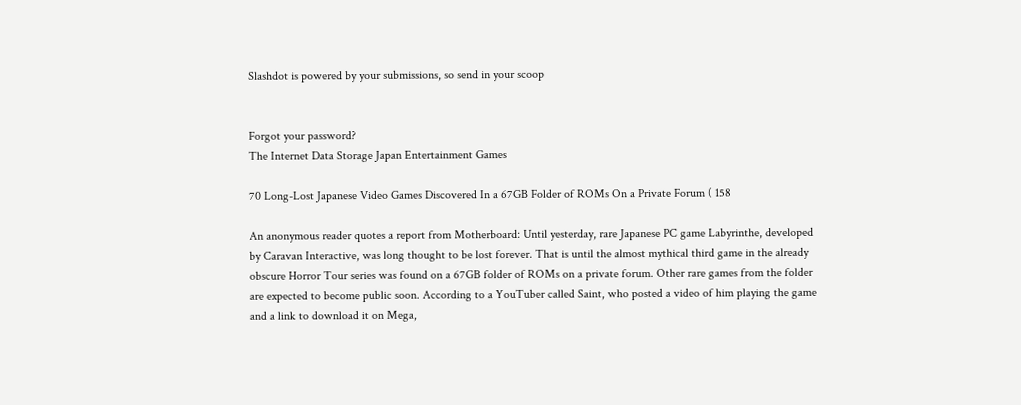Slashdot is powered by your submissions, so send in your scoop


Forgot your password?
The Internet Data Storage Japan Entertainment Games

70 Long-Lost Japanese Video Games Discovered In a 67GB Folder of ROMs On a Private Forum ( 158

An anonymous reader quotes a report from Motherboard: Until yesterday, rare Japanese PC game Labyrinthe, developed by Caravan Interactive, was long thought to be lost forever. That is until the almost mythical third game in the already obscure Horror Tour series was found on a 67GB folder of ROMs on a private forum. Other rare games from the folder are expected to become public soon. According to a YouTuber called Saint, who posted a video of him playing the game and a link to download it on Mega,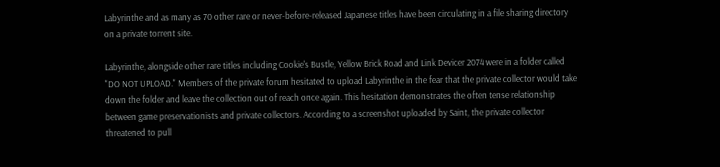Labyrinthe and as many as 70 other rare or never-before-released Japanese titles have been circulating in a file sharing directory on a private torrent site.

Labyrinthe, alongside other rare titles including Cookie's Bustle, Yellow Brick Road and Link Devicer 2074 were in a folder called "DO NOT UPLOAD." Members of the private forum hesitated to upload Labyrinthe in the fear that the private collector would take down the folder and leave the collection out of reach once again. This hesitation demonstrates the often tense relationship between game preservationists and private collectors. According to a screenshot uploaded by Saint, the private collector threatened to pull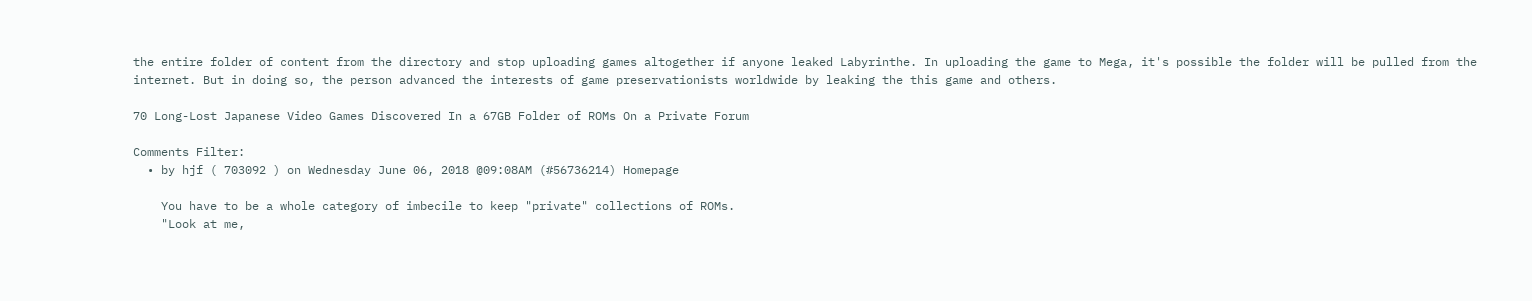the entire folder of content from the directory and stop uploading games altogether if anyone leaked Labyrinthe. In uploading the game to Mega, it's possible the folder will be pulled from the internet. But in doing so, the person advanced the interests of game preservationists worldwide by leaking the this game and others.

70 Long-Lost Japanese Video Games Discovered In a 67GB Folder of ROMs On a Private Forum

Comments Filter:
  • by hjf ( 703092 ) on Wednesday June 06, 2018 @09:08AM (#56736214) Homepage

    You have to be a whole category of imbecile to keep "private" collections of ROMs.
    "Look at me,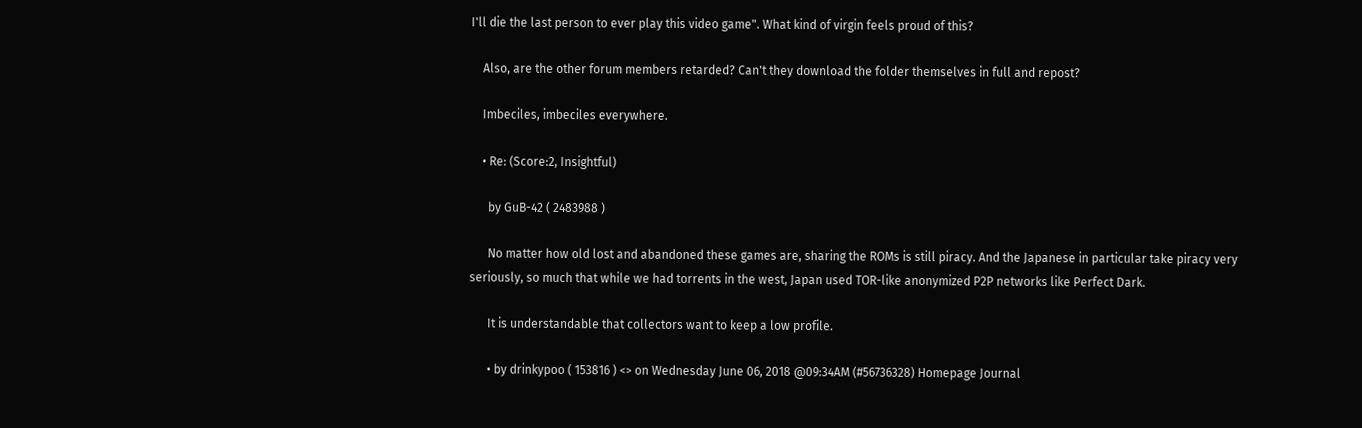I'll die the last person to ever play this video game". What kind of virgin feels proud of this?

    Also, are the other forum members retarded? Can't they download the folder themselves in full and repost?

    Imbeciles, imbeciles everywhere.

    • Re: (Score:2, Insightful)

      by GuB-42 ( 2483988 )

      No matter how old lost and abandoned these games are, sharing the ROMs is still piracy. And the Japanese in particular take piracy very seriously, so much that while we had torrents in the west, Japan used TOR-like anonymized P2P networks like Perfect Dark.

      It is understandable that collectors want to keep a low profile.

      • by drinkypoo ( 153816 ) <> on Wednesday June 06, 2018 @09:34AM (#56736328) Homepage Journal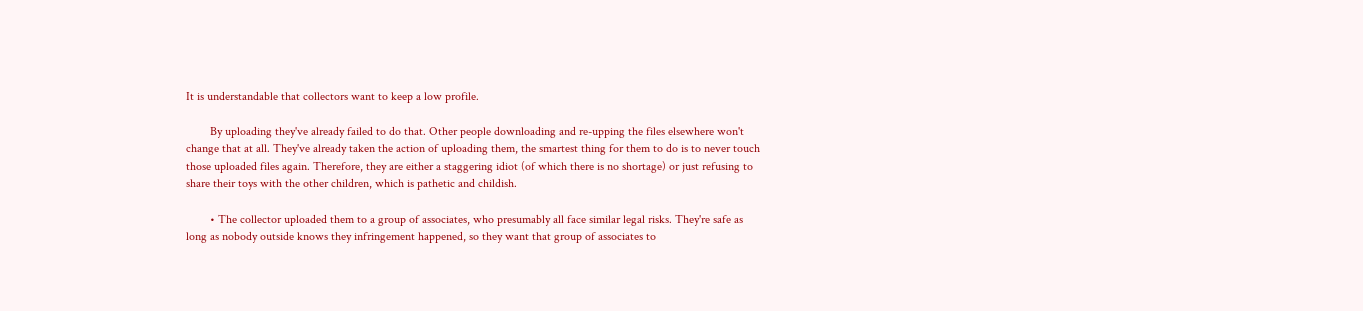It is understandable that collectors want to keep a low profile.

        By uploading they've already failed to do that. Other people downloading and re-upping the files elsewhere won't change that at all. They've already taken the action of uploading them, the smartest thing for them to do is to never touch those uploaded files again. Therefore, they are either a staggering idiot (of which there is no shortage) or just refusing to share their toys with the other children, which is pathetic and childish.

        • The collector uploaded them to a group of associates, who presumably all face similar legal risks. They're safe as long as nobody outside knows they infringement happened, so they want that group of associates to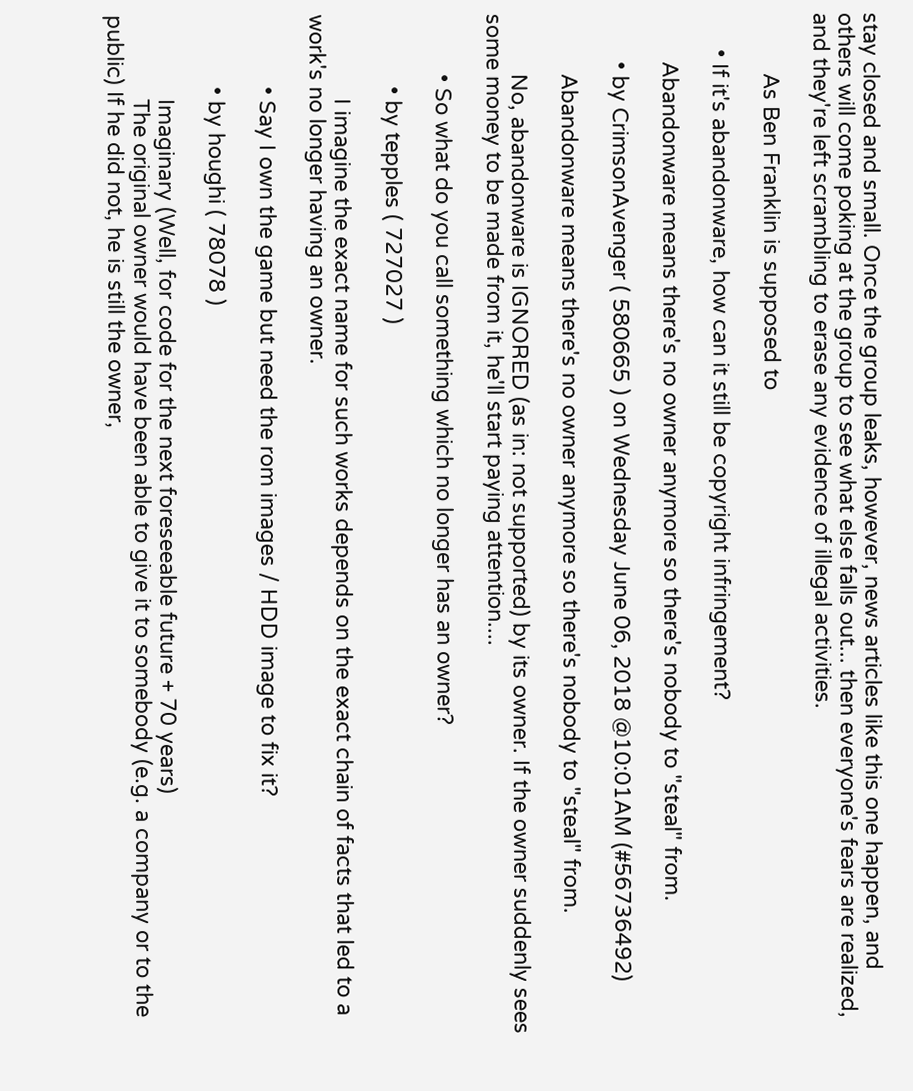stay closed and small. Once the group leaks, however, news articles like this one happen, and others will come poking at the group to see what else falls out... then everyone's fears are realized, and they're left scrambling to erase any evidence of illegal activities.

          As Ben Franklin is supposed to

      • If it's abandonware, how can it still be copyright infringement?

        Abandonware means there's no owner anymore so there's nobody to "steal" from.

        • by CrimsonAvenger ( 580665 ) on Wednesday June 06, 2018 @10:01AM (#56736492)

          Abandonware means there's no owner anymore so there's nobody to "steal" from.

          No, abandonware is IGNORED (as in: not supported) by its owner. If the owner suddenly sees some money to be made from it, he'll start paying attention....

          • So what do you call something which no longer has an owner?

            • by tepples ( 727027 )

              I imagine the exact name for such works depends on the exact chain of facts that led to a work's no longer having an owner.

            • Say I own the game but need the rom images / HDD image to fix it?

            • by houghi ( 78078 )

              Imaginary (Well, for code for the next foreseeable future + 70 years)
              The original owner would have been able to give it to somebody (e.g. a company or to the public) If he did not, he is still the owner,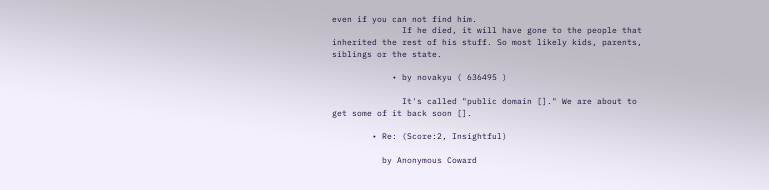even if you can not find him.
              If he died, it will have gone to the people that inherited the rest of his stuff. So most likely kids, parents, siblings or the state.

            • by novakyu ( 636495 )

              It's called "public domain []." We are about to get some of it back soon [].

        • Re: (Score:2, Insightful)

          by Anonymous Coward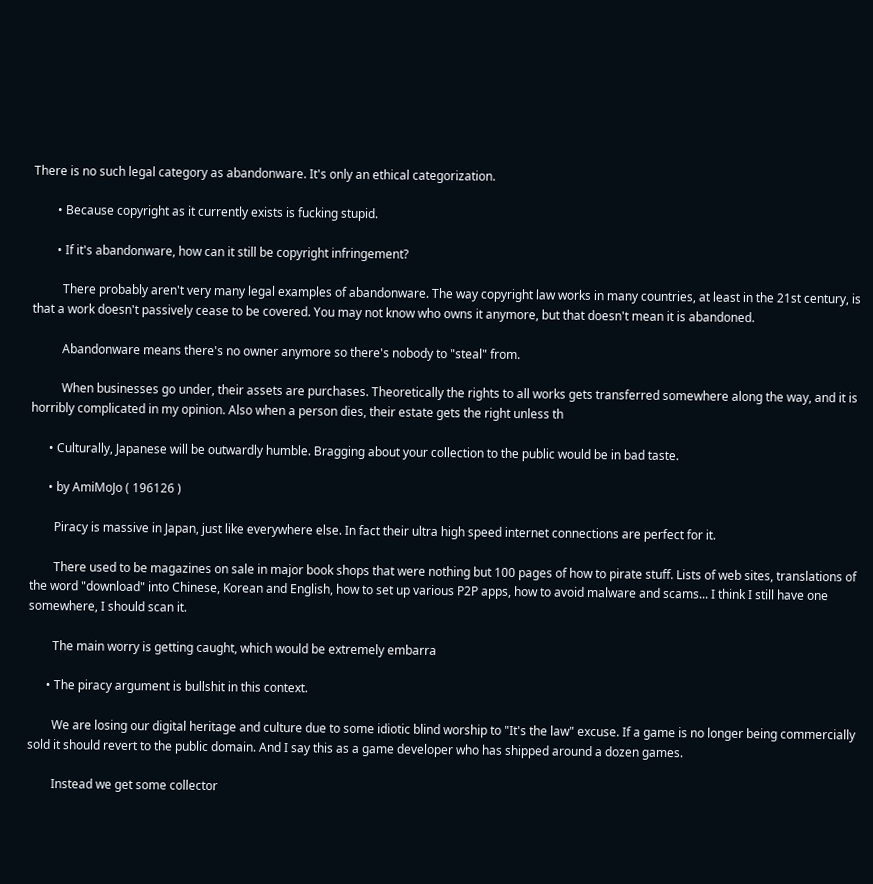There is no such legal category as abandonware. It's only an ethical categorization.

        • Because copyright as it currently exists is fucking stupid.

        • If it's abandonware, how can it still be copyright infringement?

          There probably aren't very many legal examples of abandonware. The way copyright law works in many countries, at least in the 21st century, is that a work doesn't passively cease to be covered. You may not know who owns it anymore, but that doesn't mean it is abandoned.

          Abandonware means there's no owner anymore so there's nobody to "steal" from.

          When businesses go under, their assets are purchases. Theoretically the rights to all works gets transferred somewhere along the way, and it is horribly complicated in my opinion. Also when a person dies, their estate gets the right unless th

      • Culturally, Japanese will be outwardly humble. Bragging about your collection to the public would be in bad taste.

      • by AmiMoJo ( 196126 )

        Piracy is massive in Japan, just like everywhere else. In fact their ultra high speed internet connections are perfect for it.

        There used to be magazines on sale in major book shops that were nothing but 100 pages of how to pirate stuff. Lists of web sites, translations of the word "download" into Chinese, Korean and English, how to set up various P2P apps, how to avoid malware and scams... I think I still have one somewhere, I should scan it.

        The main worry is getting caught, which would be extremely embarra

      • The piracy argument is bullshit in this context.

        We are losing our digital heritage and culture due to some idiotic blind worship to "It's the law" excuse. If a game is no longer being commercially sold it should revert to the public domain. And I say this as a game developer who has shipped around a dozen games.

        Instead we get some collector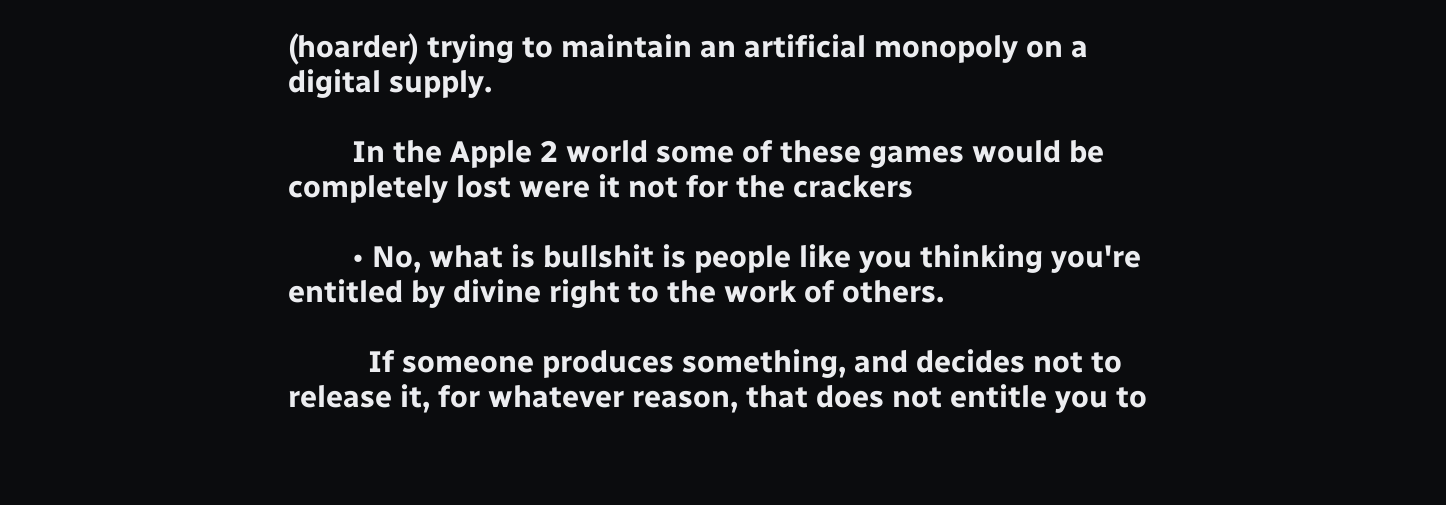(hoarder) trying to maintain an artificial monopoly on a digital supply.

        In the Apple 2 world some of these games would be completely lost were it not for the crackers

        • No, what is bullshit is people like you thinking you're entitled by divine right to the work of others.

          If someone produces something, and decides not to release it, for whatever reason, that does not entitle you to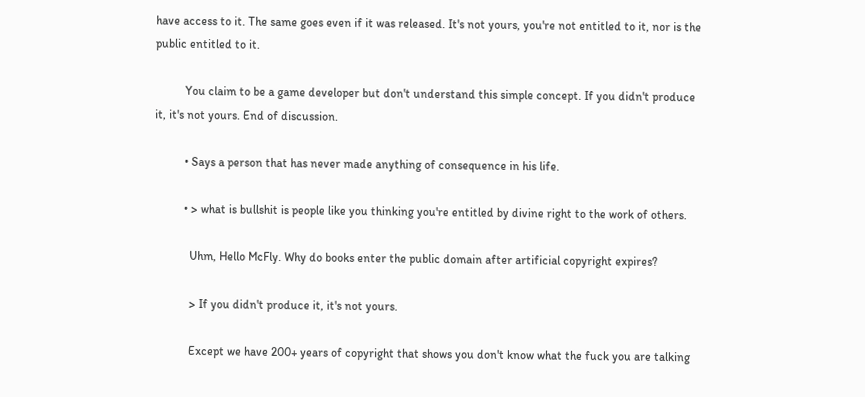have access to it. The same goes even if it was released. It's not yours, you're not entitled to it, nor is the public entitled to it.

          You claim to be a game developer but don't understand this simple concept. If you didn't produce it, it's not yours. End of discussion.

          • Says a person that has never made anything of consequence in his life.

          • > what is bullshit is people like you thinking you're entitled by divine right to the work of others.

            Uhm, Hello McFly. Why do books enter the public domain after artificial copyright expires?

            > If you didn't produce it, it's not yours.

            Except we have 200+ years of copyright that shows you don't know what the fuck you are talking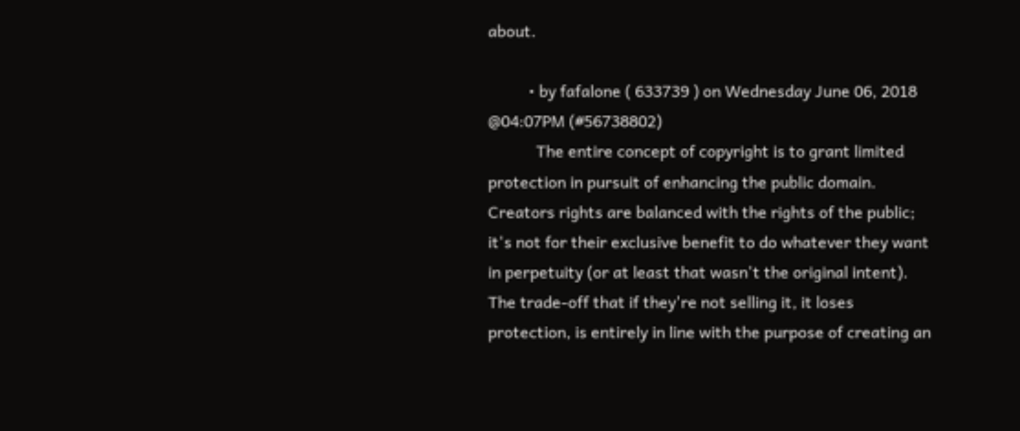about.

          • by fafalone ( 633739 ) on Wednesday June 06, 2018 @04:07PM (#56738802)
            The entire concept of copyright is to grant limited protection in pursuit of enhancing the public domain. Creators rights are balanced with the rights of the public; it's not for their exclusive benefit to do whatever they want in perpetuity (or at least that wasn't the original intent). The trade-off that if they're not selling it, it loses protection, is entirely in line with the purpose of creating an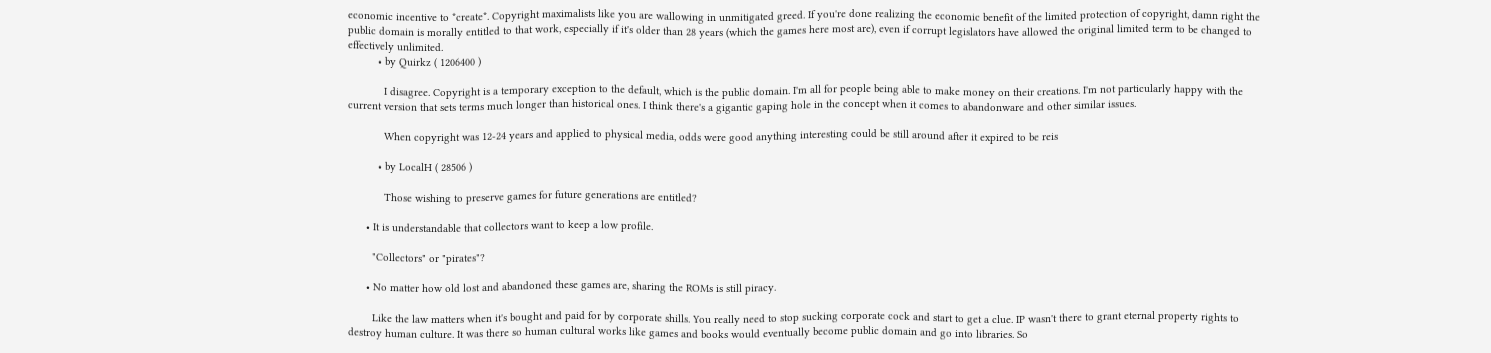economic incentive to *create*. Copyright maximalists like you are wallowing in unmitigated greed. If you're done realizing the economic benefit of the limited protection of copyright, damn right the public domain is morally entitled to that work, especially if it's older than 28 years (which the games here most are), even if corrupt legislators have allowed the original limited term to be changed to effectively unlimited.
          • by Quirkz ( 1206400 )

            I disagree. Copyright is a temporary exception to the default, which is the public domain. I'm all for people being able to make money on their creations. I'm not particularly happy with the current version that sets terms much longer than historical ones. I think there's a gigantic gaping hole in the concept when it comes to abandonware and other similar issues.

            When copyright was 12-24 years and applied to physical media, odds were good anything interesting could be still around after it expired to be reis

          • by LocalH ( 28506 )

            Those wishing to preserve games for future generations are entitled?

      • It is understandable that collectors want to keep a low profile.

        "Collectors" or "pirates"?

      • No matter how old lost and abandoned these games are, sharing the ROMs is still piracy.

        Like the law matters when it's bought and paid for by corporate shills. You really need to stop sucking corporate cock and start to get a clue. IP wasn't there to grant eternal property rights to destroy human culture. It was there so human cultural works like games and books would eventually become public domain and go into libraries. So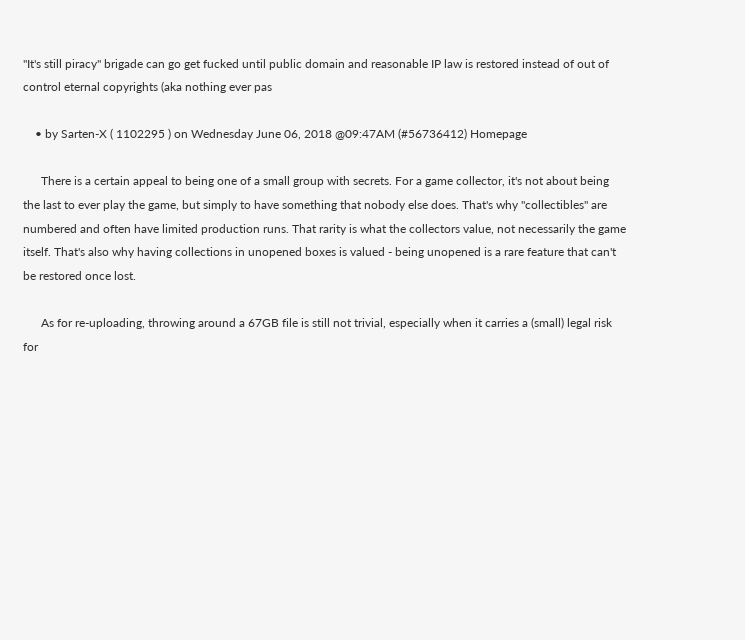"It's still piracy" brigade can go get fucked until public domain and reasonable IP law is restored instead of out of control eternal copyrights (aka nothing ever pas

    • by Sarten-X ( 1102295 ) on Wednesday June 06, 2018 @09:47AM (#56736412) Homepage

      There is a certain appeal to being one of a small group with secrets. For a game collector, it's not about being the last to ever play the game, but simply to have something that nobody else does. That's why "collectibles" are numbered and often have limited production runs. That rarity is what the collectors value, not necessarily the game itself. That's also why having collections in unopened boxes is valued - being unopened is a rare feature that can't be restored once lost.

      As for re-uploading, throwing around a 67GB file is still not trivial, especially when it carries a (small) legal risk for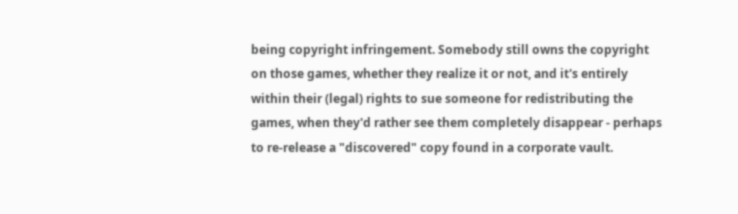being copyright infringement. Somebody still owns the copyright on those games, whether they realize it or not, and it's entirely within their (legal) rights to sue someone for redistributing the games, when they'd rather see them completely disappear - perhaps to re-release a "discovered" copy found in a corporate vault.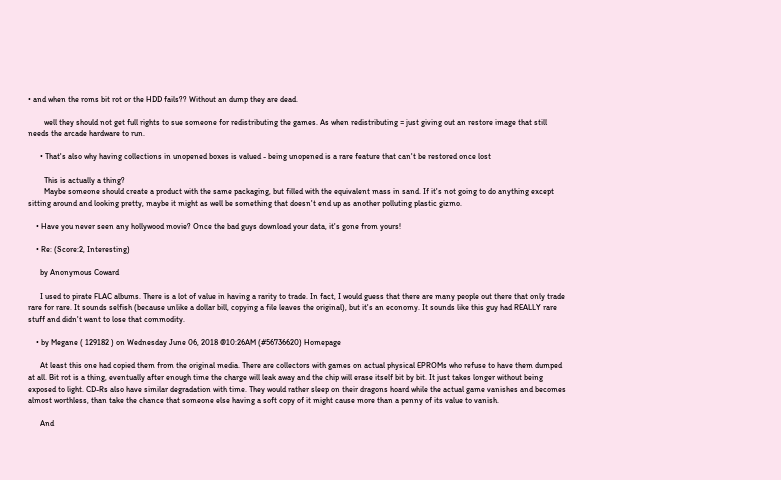• and when the roms bit rot or the HDD fails?? Without an dump they are dead.

        well they should not get full rights to sue someone for redistributing the games. As when redistributing = just giving out an restore image that still needs the arcade hardware to run.

      • That's also why having collections in unopened boxes is valued - being unopened is a rare feature that can't be restored once lost

        This is actually a thing?
        Maybe someone should create a product with the same packaging, but filled with the equivalent mass in sand. If it's not going to do anything except sitting around and looking pretty, maybe it might as well be something that doesn't end up as another polluting plastic gizmo.

    • Have you never seen any hollywood movie? Once the bad guys download your data, it's gone from yours!

    • Re: (Score:2, Interesting)

      by Anonymous Coward

      I used to pirate FLAC albums. There is a lot of value in having a rarity to trade. In fact, I would guess that there are many people out there that only trade rare for rare. It sounds selfish (because unlike a dollar bill, copying a file leaves the original), but it's an economy. It sounds like this guy had REALLY rare stuff and didn't want to lose that commodity.

    • by Megane ( 129182 ) on Wednesday June 06, 2018 @10:26AM (#56736620) Homepage

      At least this one had copied them from the original media. There are collectors with games on actual physical EPROMs who refuse to have them dumped at all. Bit rot is a thing, eventually after enough time the charge will leak away and the chip will erase itself bit by bit. It just takes longer without being exposed to light. CD-Rs also have similar degradation with time. They would rather sleep on their dragons hoard while the actual game vanishes and becomes almost worthless, than take the chance that someone else having a soft copy of it might cause more than a penny of its value to vanish.

      And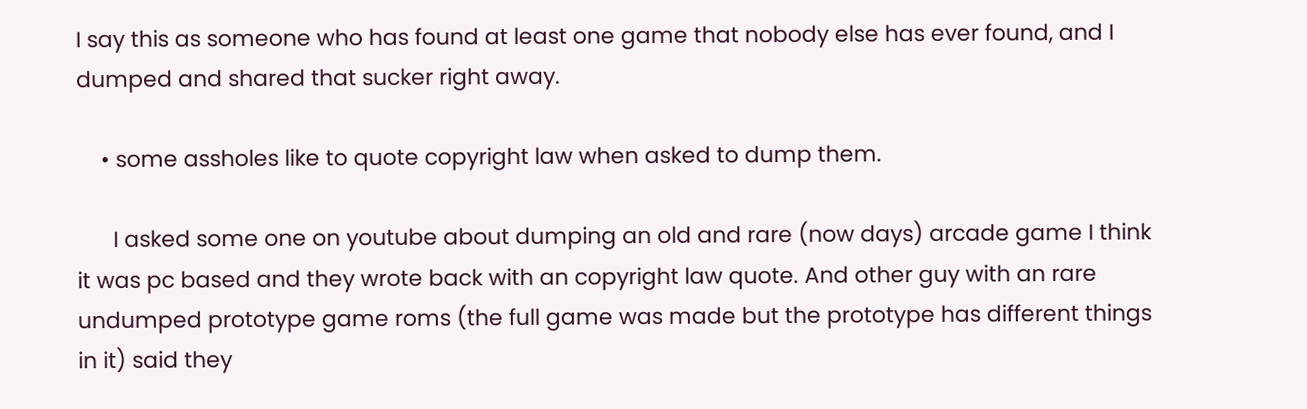I say this as someone who has found at least one game that nobody else has ever found, and I dumped and shared that sucker right away.

    • some assholes like to quote copyright law when asked to dump them.

      I asked some one on youtube about dumping an old and rare (now days) arcade game I think it was pc based and they wrote back with an copyright law quote. And other guy with an rare undumped prototype game roms (the full game was made but the prototype has different things in it) said they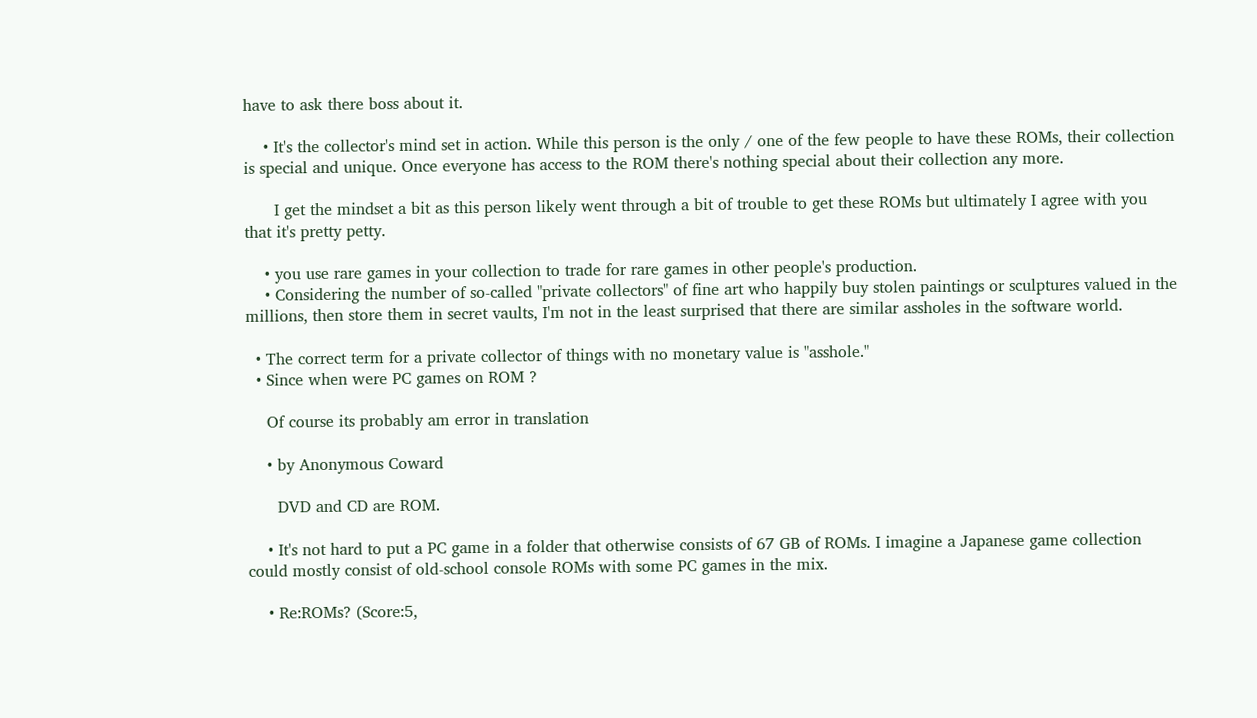have to ask there boss about it.

    • It's the collector's mind set in action. While this person is the only / one of the few people to have these ROMs, their collection is special and unique. Once everyone has access to the ROM there's nothing special about their collection any more.

      I get the mindset a bit as this person likely went through a bit of trouble to get these ROMs but ultimately I agree with you that it's pretty petty.

    • you use rare games in your collection to trade for rare games in other people's production.
    • Considering the number of so-called "private collectors" of fine art who happily buy stolen paintings or sculptures valued in the millions, then store them in secret vaults, I'm not in the least surprised that there are similar assholes in the software world.

  • The correct term for a private collector of things with no monetary value is "asshole."
  • Since when were PC games on ROM ?

    Of course its probably am error in translation

    • by Anonymous Coward

      DVD and CD are ROM.

    • It's not hard to put a PC game in a folder that otherwise consists of 67 GB of ROMs. I imagine a Japanese game collection could mostly consist of old-school console ROMs with some PC games in the mix.

    • Re:ROMs? (Score:5,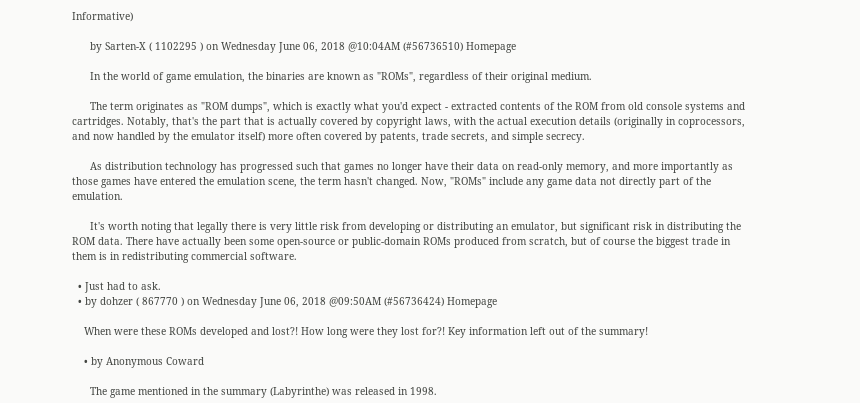Informative)

      by Sarten-X ( 1102295 ) on Wednesday June 06, 2018 @10:04AM (#56736510) Homepage

      In the world of game emulation, the binaries are known as "ROMs", regardless of their original medium.

      The term originates as "ROM dumps", which is exactly what you'd expect - extracted contents of the ROM from old console systems and cartridges. Notably, that's the part that is actually covered by copyright laws, with the actual execution details (originally in coprocessors, and now handled by the emulator itself) more often covered by patents, trade secrets, and simple secrecy.

      As distribution technology has progressed such that games no longer have their data on read-only memory, and more importantly as those games have entered the emulation scene, the term hasn't changed. Now, "ROMs" include any game data not directly part of the emulation.

      It's worth noting that legally there is very little risk from developing or distributing an emulator, but significant risk in distributing the ROM data. There have actually been some open-source or public-domain ROMs produced from scratch, but of course the biggest trade in them is in redistributing commercial software.

  • Just had to ask.
  • by dohzer ( 867770 ) on Wednesday June 06, 2018 @09:50AM (#56736424) Homepage

    When were these ROMs developed and lost?! How long were they lost for?! Key information left out of the summary!

    • by Anonymous Coward

      The game mentioned in the summary (Labyrinthe) was released in 1998.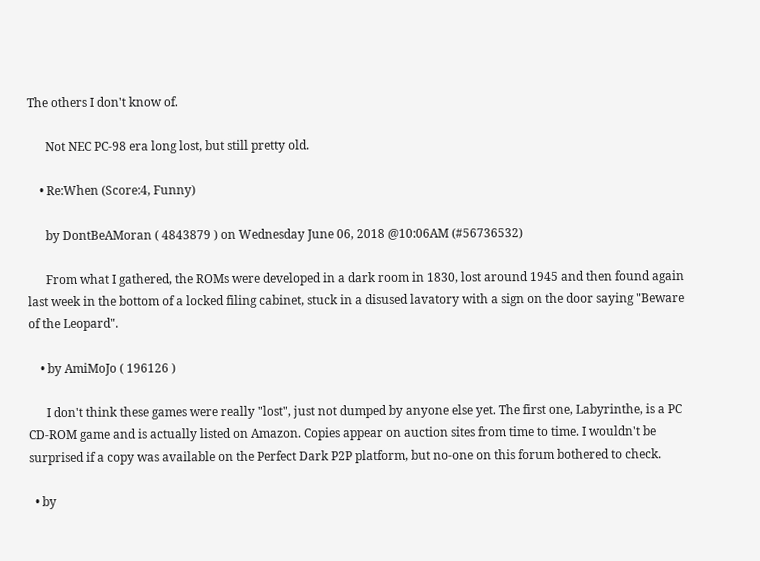The others I don't know of.

      Not NEC PC-98 era long lost, but still pretty old.

    • Re:When (Score:4, Funny)

      by DontBeAMoran ( 4843879 ) on Wednesday June 06, 2018 @10:06AM (#56736532)

      From what I gathered, the ROMs were developed in a dark room in 1830, lost around 1945 and then found again last week in the bottom of a locked filing cabinet, stuck in a disused lavatory with a sign on the door saying "Beware of the Leopard".

    • by AmiMoJo ( 196126 )

      I don't think these games were really "lost", just not dumped by anyone else yet. The first one, Labyrinthe, is a PC CD-ROM game and is actually listed on Amazon. Copies appear on auction sites from time to time. I wouldn't be surprised if a copy was available on the Perfect Dark P2P platform, but no-one on this forum bothered to check.

  • by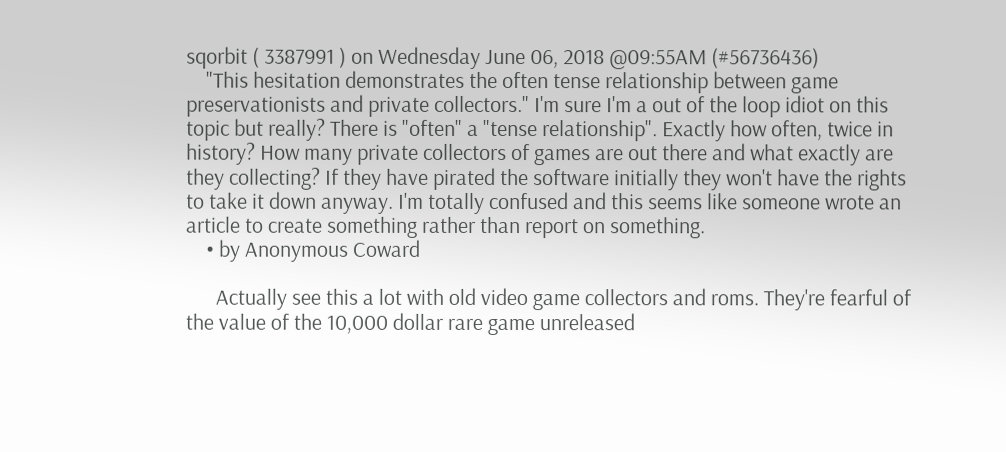sqorbit ( 3387991 ) on Wednesday June 06, 2018 @09:55AM (#56736436)
    "This hesitation demonstrates the often tense relationship between game preservationists and private collectors." I'm sure I'm a out of the loop idiot on this topic but really? There is "often" a "tense relationship". Exactly how often, twice in history? How many private collectors of games are out there and what exactly are they collecting? If they have pirated the software initially they won't have the rights to take it down anyway. I'm totally confused and this seems like someone wrote an article to create something rather than report on something.
    • by Anonymous Coward

      Actually see this a lot with old video game collectors and roms. They're fearful of the value of the 10,000 dollar rare game unreleased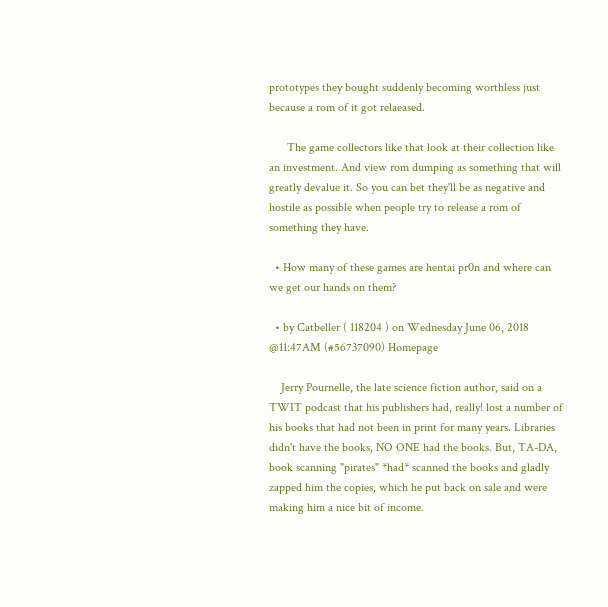prototypes they bought suddenly becoming worthless just because a rom of it got relaeased.

      The game collectors like that look at their collection like an investment. And view rom dumping as something that will greatly devalue it. So you can bet they'll be as negative and hostile as possible when people try to release a rom of something they have.

  • How many of these games are hentai pr0n and where can we get our hands on them?

  • by Catbeller ( 118204 ) on Wednesday June 06, 2018 @11:47AM (#56737090) Homepage

    Jerry Pournelle, the late science fiction author, said on a TWIT podcast that his publishers had, really! lost a number of his books that had not been in print for many years. Libraries didn't have the books, NO ONE had the books. But, TA-DA, book scanning "pirates" *had* scanned the books and gladly zapped him the copies, which he put back on sale and were making him a nice bit of income.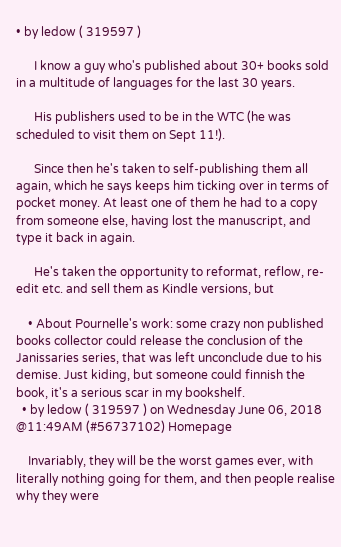• by ledow ( 319597 )

      I know a guy who's published about 30+ books sold in a multitude of languages for the last 30 years.

      His publishers used to be in the WTC (he was scheduled to visit them on Sept 11!).

      Since then he's taken to self-publishing them all again, which he says keeps him ticking over in terms of pocket money. At least one of them he had to a copy from someone else, having lost the manuscript, and type it back in again.

      He's taken the opportunity to reformat, reflow, re-edit etc. and sell them as Kindle versions, but

    • About Pournelle's work: some crazy non published books collector could release the conclusion of the Janissaries series, that was left unconclude due to his demise. Just kiding, but someone could finnish the book, it's a serious scar in my bookshelf.
  • by ledow ( 319597 ) on Wednesday June 06, 2018 @11:49AM (#56737102) Homepage

    Invariably, they will be the worst games ever, with literally nothing going for them, and then people realise why they were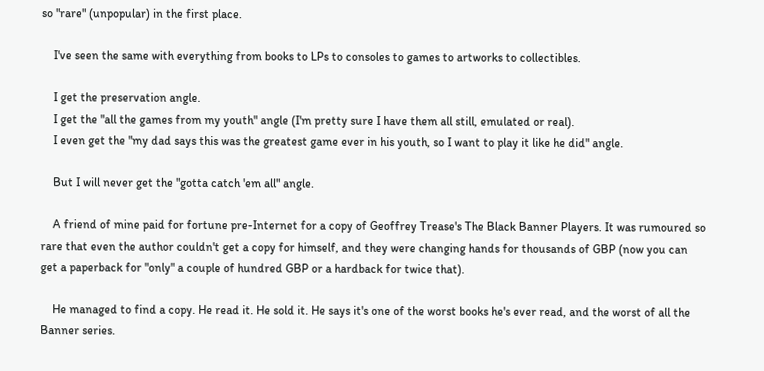so "rare" (unpopular) in the first place.

    I've seen the same with everything from books to LPs to consoles to games to artworks to collectibles.

    I get the preservation angle.
    I get the "all the games from my youth" angle (I'm pretty sure I have them all still, emulated or real).
    I even get the "my dad says this was the greatest game ever in his youth, so I want to play it like he did" angle.

    But I will never get the "gotta catch 'em all" angle.

    A friend of mine paid for fortune pre-Internet for a copy of Geoffrey Trease's The Black Banner Players. It was rumoured so rare that even the author couldn't get a copy for himself, and they were changing hands for thousands of GBP (now you can get a paperback for "only" a couple of hundred GBP or a hardback for twice that).

    He managed to find a copy. He read it. He sold it. He says it's one of the worst books he's ever read, and the worst of all the Banner series.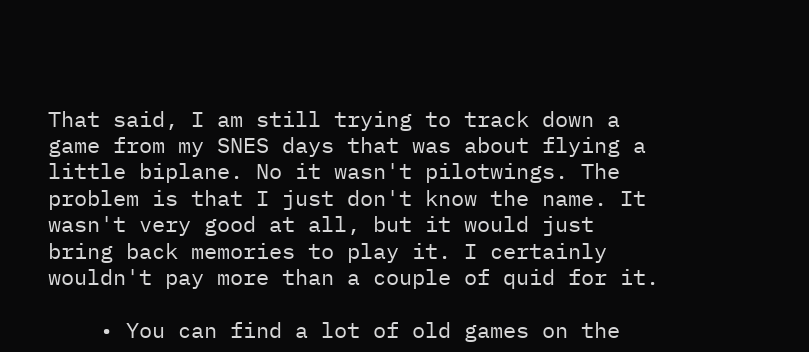That said, I am still trying to track down a game from my SNES days that was about flying a little biplane. No it wasn't pilotwings. The problem is that I just don't know the name. It wasn't very good at all, but it would just bring back memories to play it. I certainly wouldn't pay more than a couple of quid for it.

    • You can find a lot of old games on the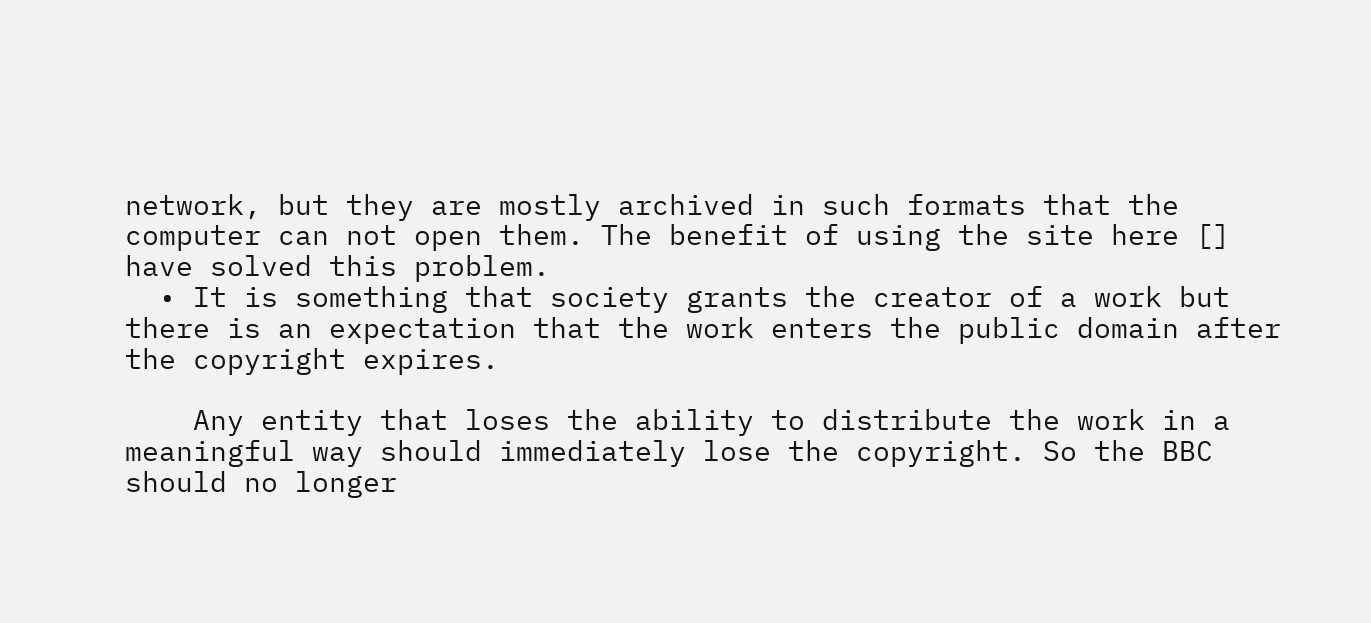network, but they are mostly archived in such formats that the computer can not open them. The benefit of using the site here [] have solved this problem.
  • It is something that society grants the creator of a work but there is an expectation that the work enters the public domain after the copyright expires.

    Any entity that loses the ability to distribute the work in a meaningful way should immediately lose the copyright. So the BBC should no longer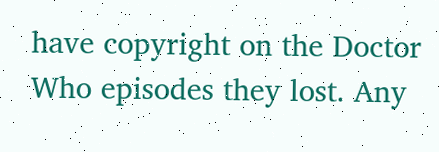have copyright on the Doctor Who episodes they lost. Any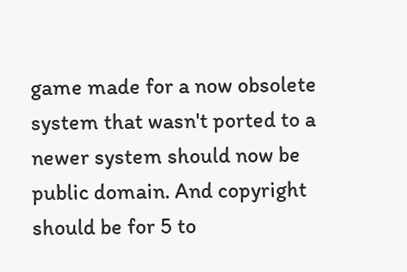game made for a now obsolete system that wasn't ported to a newer system should now be public domain. And copyright should be for 5 to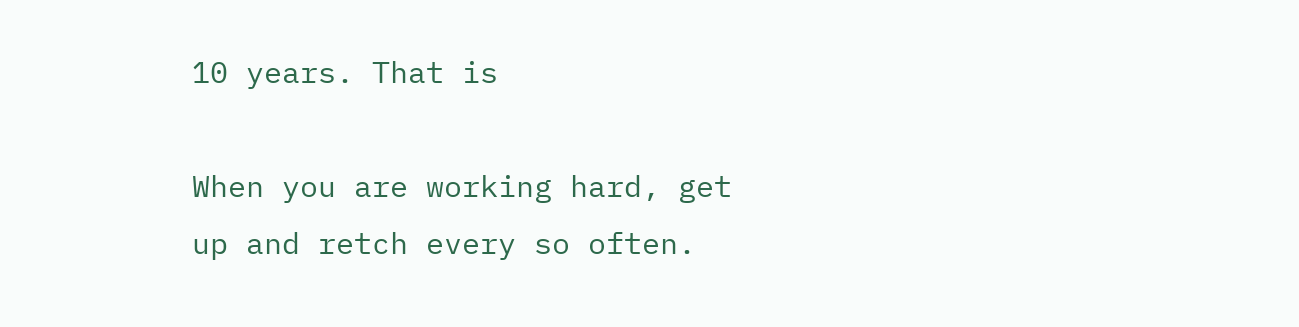10 years. That is

When you are working hard, get up and retch every so often.